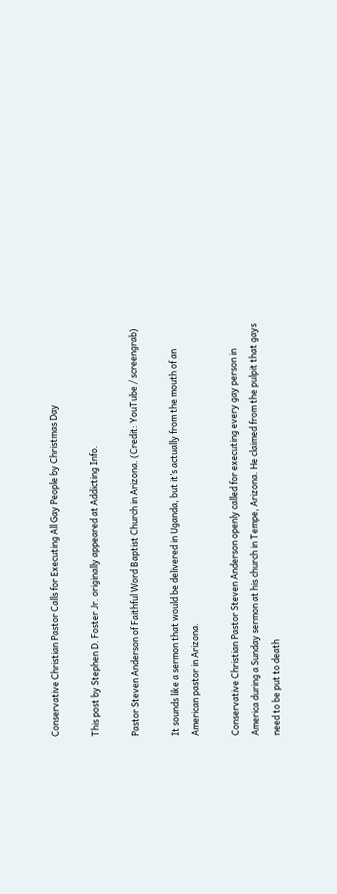Conservative Christian Pastor Calls for Executing All Gay People by Christmas Day

This post by Stephen D. Foster Jr. originally appeared at Addicting Info.

Pastor Steven Anderson of Faithful Word Baptist Church in Arizona. (Credit: YouTube / screengrab)

It sounds like a sermon that would be delivered in Uganda, but it’s actually from the mouth of an American pastor in Arizona.

Conservative Christian Pastor Steven Anderson openly called for executing every gay person in America during a Sunday sermon at his church in Tempe, Arizona. He claimed from the pulpit that gays need to be put to death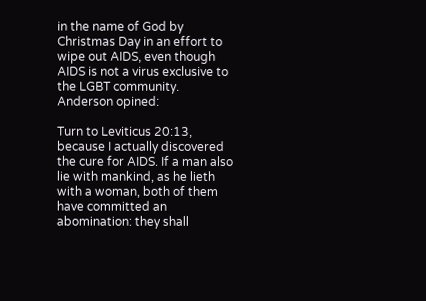in the name of God by Christmas Day in an effort to wipe out AIDS, even though AIDS is not a virus exclusive to the LGBT community. Anderson opined:

Turn to Leviticus 20:13, because I actually discovered the cure for AIDS. If a man also lie with mankind, as he lieth with a woman, both of them have committed an abomination: they shall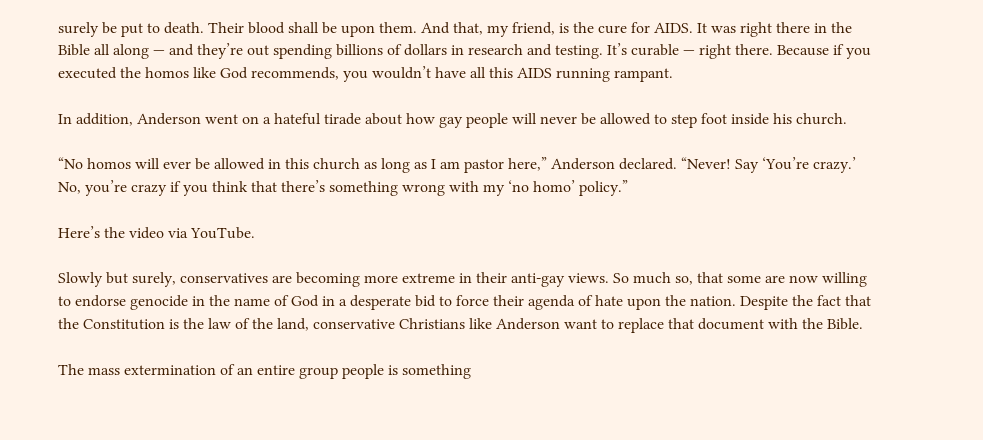surely be put to death. Their blood shall be upon them. And that, my friend, is the cure for AIDS. It was right there in the Bible all along — and they’re out spending billions of dollars in research and testing. It’s curable — right there. Because if you executed the homos like God recommends, you wouldn’t have all this AIDS running rampant.

In addition, Anderson went on a hateful tirade about how gay people will never be allowed to step foot inside his church.

“No homos will ever be allowed in this church as long as I am pastor here,” Anderson declared. “Never! Say ‘You’re crazy.’ No, you’re crazy if you think that there’s something wrong with my ‘no homo’ policy.”

Here’s the video via YouTube.

Slowly but surely, conservatives are becoming more extreme in their anti-gay views. So much so, that some are now willing to endorse genocide in the name of God in a desperate bid to force their agenda of hate upon the nation. Despite the fact that the Constitution is the law of the land, conservative Christians like Anderson want to replace that document with the Bible.

The mass extermination of an entire group people is something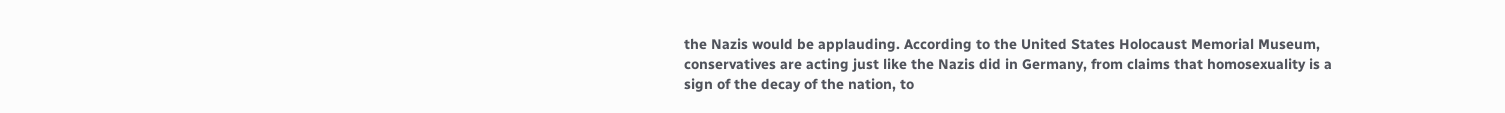the Nazis would be applauding. According to the United States Holocaust Memorial Museum, conservatives are acting just like the Nazis did in Germany, from claims that homosexuality is a sign of the decay of the nation, to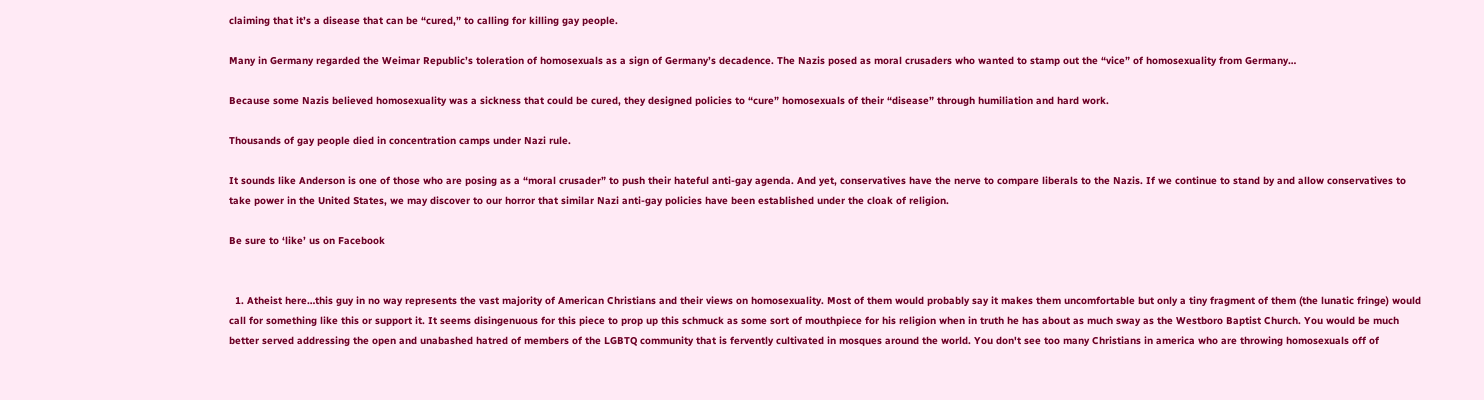claiming that it’s a disease that can be “cured,” to calling for killing gay people.

Many in Germany regarded the Weimar Republic’s toleration of homosexuals as a sign of Germany’s decadence. The Nazis posed as moral crusaders who wanted to stamp out the “vice” of homosexuality from Germany…

Because some Nazis believed homosexuality was a sickness that could be cured, they designed policies to “cure” homosexuals of their “disease” through humiliation and hard work.

Thousands of gay people died in concentration camps under Nazi rule.

It sounds like Anderson is one of those who are posing as a “moral crusader” to push their hateful anti-gay agenda. And yet, conservatives have the nerve to compare liberals to the Nazis. If we continue to stand by and allow conservatives to take power in the United States, we may discover to our horror that similar Nazi anti-gay policies have been established under the cloak of religion.

Be sure to ‘like’ us on Facebook


  1. Atheist here…this guy in no way represents the vast majority of American Christians and their views on homosexuality. Most of them would probably say it makes them uncomfortable but only a tiny fragment of them (the lunatic fringe) would call for something like this or support it. It seems disingenuous for this piece to prop up this schmuck as some sort of mouthpiece for his religion when in truth he has about as much sway as the Westboro Baptist Church. You would be much better served addressing the open and unabashed hatred of members of the LGBTQ community that is fervently cultivated in mosques around the world. You don't see too many Christians in america who are throwing homosexuals off of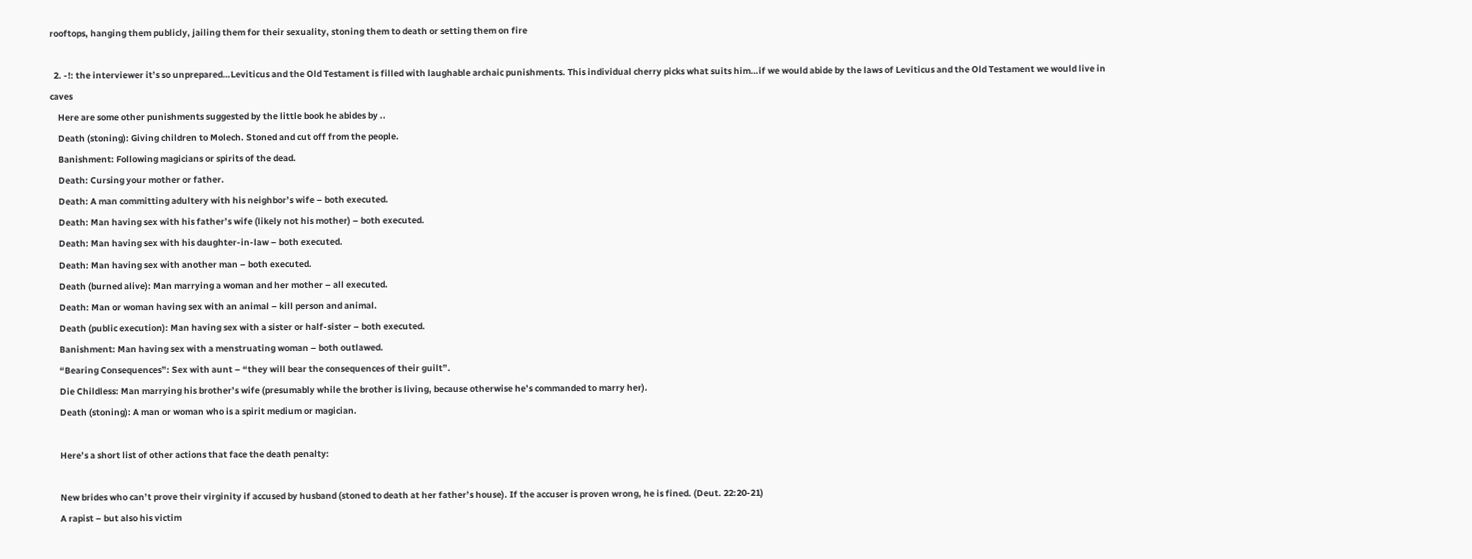rooftops, hanging them publicly, jailing them for their sexuality, stoning them to death or setting them on fire

  2. -!: the interviewer it’s so unprepared…Leviticus and the Old Testament is filled with laughable archaic punishments. This individual cherry picks what suits him…if we would abide by the laws of Leviticus and the Old Testament we would live in caves
    Here are some other punishments suggested by the little book he abides by ..
    Death (stoning): Giving children to Molech. Stoned and cut off from the people.
    Banishment: Following magicians or spirits of the dead.
    Death: Cursing your mother or father.
    Death: A man committing adultery with his neighbor’s wife – both executed.
    Death: Man having sex with his father’s wife (likely not his mother) – both executed.
    Death: Man having sex with his daughter-in-law – both executed.
    Death: Man having sex with another man – both executed.
    Death (burned alive): Man marrying a woman and her mother – all executed.
    Death: Man or woman having sex with an animal – kill person and animal.
    Death (public execution): Man having sex with a sister or half-sister – both executed.
    Banishment: Man having sex with a menstruating woman – both outlawed.
    “Bearing Consequences”: Sex with aunt – “they will bear the consequences of their guilt”.
    Die Childless: Man marrying his brother’s wife (presumably while the brother is living, because otherwise he’s commanded to marry her).
    Death (stoning): A man or woman who is a spirit medium or magician.

    Here’s a short list of other actions that face the death penalty:

    New brides who can’t prove their virginity if accused by husband (stoned to death at her father’s house). If the accuser is proven wrong, he is fined. (Deut. 22:20-21)
    A rapist – but also his victim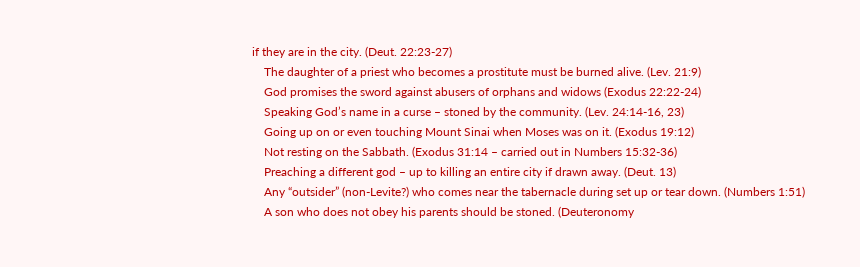if they are in the city. (Deut. 22:23-27)
    The daughter of a priest who becomes a prostitute must be burned alive. (Lev. 21:9)
    God promises the sword against abusers of orphans and widows (Exodus 22:22-24)
    Speaking God’s name in a curse – stoned by the community. (Lev. 24:14-16, 23)
    Going up on or even touching Mount Sinai when Moses was on it. (Exodus 19:12)
    Not resting on the Sabbath. (Exodus 31:14 – carried out in Numbers 15:32-36)
    Preaching a different god – up to killing an entire city if drawn away. (Deut. 13)
    Any “outsider” (non-Levite?) who comes near the tabernacle during set up or tear down. (Numbers 1:51)
    A son who does not obey his parents should be stoned. (Deuteronomy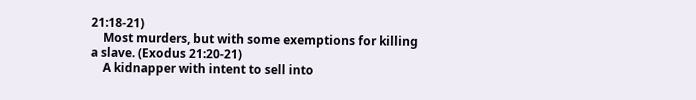21:18-21)
    Most murders, but with some exemptions for killing a slave. (Exodus 21:20-21)
    A kidnapper with intent to sell into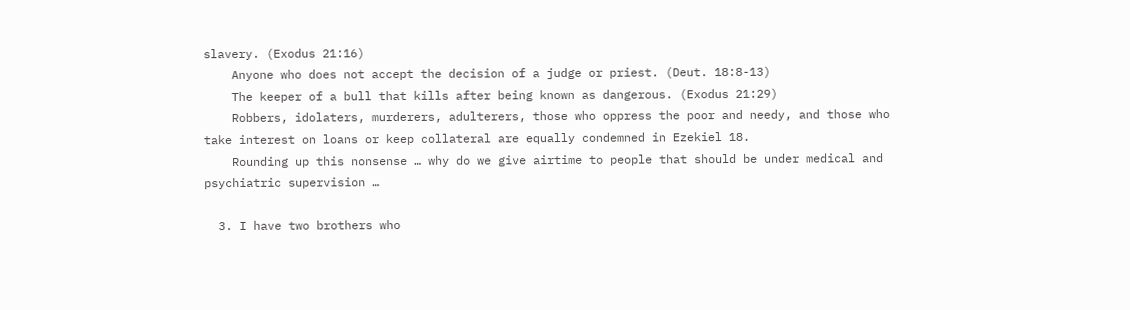slavery. (Exodus 21:16)
    Anyone who does not accept the decision of a judge or priest. (Deut. 18:8-13)
    The keeper of a bull that kills after being known as dangerous. (Exodus 21:29)
    Robbers, idolaters, murderers, adulterers, those who oppress the poor and needy, and those who take interest on loans or keep collateral are equally condemned in Ezekiel 18.
    Rounding up this nonsense … why do we give airtime to people that should be under medical and psychiatric supervision …

  3. I have two brothers who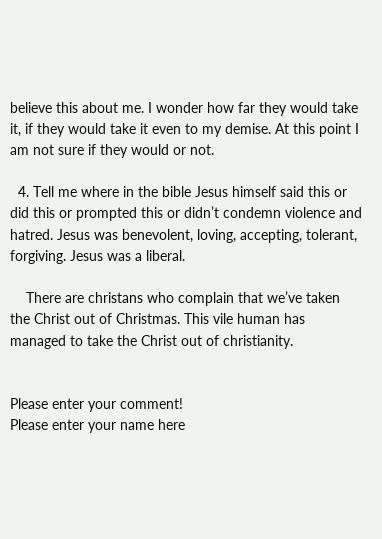believe this about me. I wonder how far they would take it, if they would take it even to my demise. At this point I am not sure if they would or not.

  4. Tell me where in the bible Jesus himself said this or did this or prompted this or didn’t condemn violence and hatred. Jesus was benevolent, loving, accepting, tolerant, forgiving. Jesus was a liberal.

    There are christans who complain that we’ve taken the Christ out of Christmas. This vile human has managed to take the Christ out of christianity.


Please enter your comment!
Please enter your name here